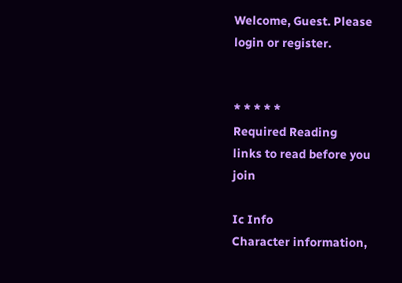Welcome, Guest. Please login or register.


* * * * *
Required Reading
links to read before you join

Ic Info
Character information,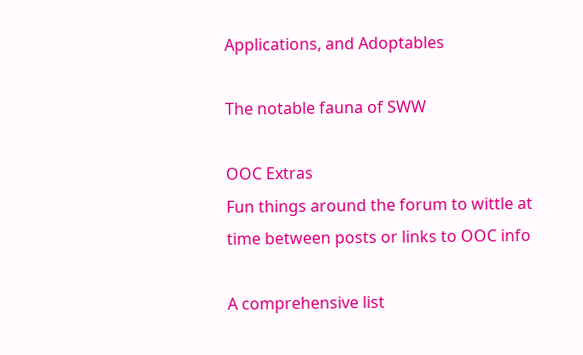Applications, and Adoptables

The notable fauna of SWW

OOC Extras
Fun things around the forum to wittle at time between posts or links to OOC info

A comprehensive list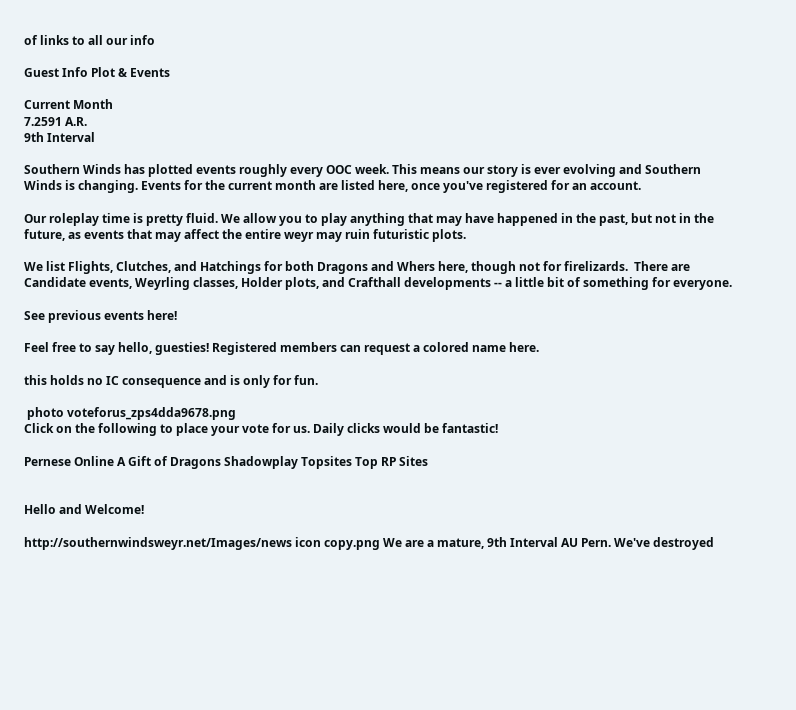of links to all our info

Guest Info Plot & Events

Current Month
7.2591 A.R.
9th Interval

Southern Winds has plotted events roughly every OOC week. This means our story is ever evolving and Southern Winds is changing. Events for the current month are listed here, once you've registered for an account.

Our roleplay time is pretty fluid. We allow you to play anything that may have happened in the past, but not in the future, as events that may affect the entire weyr may ruin futuristic plots.

We list Flights, Clutches, and Hatchings for both Dragons and Whers here, though not for firelizards.  There are Candidate events, Weyrling classes, Holder plots, and Crafthall developments -- a little bit of something for everyone.

See previous events here!

Feel free to say hello, guesties! Registered members can request a colored name here.

this holds no IC consequence and is only for fun.

 photo voteforus_zps4dda9678.png
Click on the following to place your vote for us. Daily clicks would be fantastic!

Pernese Online A Gift of Dragons Shadowplay Topsites Top RP Sites


Hello and Welcome!

http://southernwindsweyr.net/Images/news icon copy.png We are a mature, 9th Interval AU Pern. We've destroyed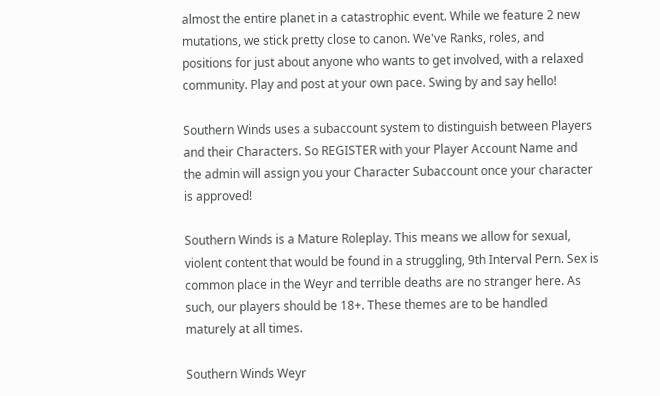almost the entire planet in a catastrophic event. While we feature 2 new mutations, we stick pretty close to canon. We've Ranks, roles, and positions for just about anyone who wants to get involved, with a relaxed community. Play and post at your own pace. Swing by and say hello!

Southern Winds uses a subaccount system to distinguish between Players and their Characters. So REGISTER with your Player Account Name and the admin will assign you your Character Subaccount once your character is approved!

Southern Winds is a Mature Roleplay. This means we allow for sexual, violent content that would be found in a struggling, 9th Interval Pern. Sex is common place in the Weyr and terrible deaths are no stranger here. As such, our players should be 18+. These themes are to be handled maturely at all times.

Southern Winds Weyr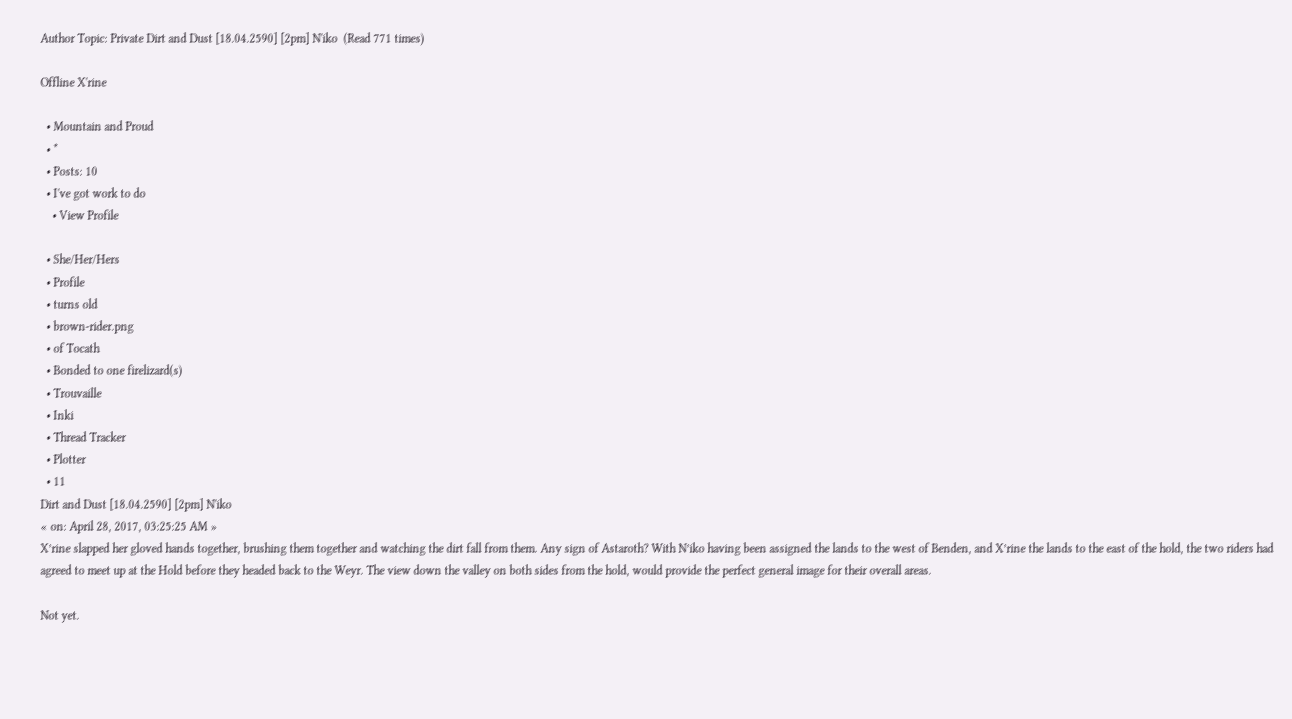Author Topic: Private Dirt and Dust [18.04.2590] [2pm] N'iko  (Read 771 times)

Offline X'rine

  • Mountain and Proud
  • *
  • Posts: 10
  • I've got work to do
    • View Profile

  • She/Her/Hers
  • Profile
  • turns old
  • brown-rider.png
  • of Tocath
  • Bonded to one firelizard(s)
  • Trouvaille
  • Inki
  • Thread Tracker
  • Plotter
  • 11
Dirt and Dust [18.04.2590] [2pm] N'iko
« on: April 28, 2017, 03:25:25 AM »
X’rine slapped her gloved hands together, brushing them together and watching the dirt fall from them. Any sign of Astaroth? With N’iko having been assigned the lands to the west of Benden, and X’rine the lands to the east of the hold, the two riders had agreed to meet up at the Hold before they headed back to the Weyr. The view down the valley on both sides from the hold, would provide the perfect general image for their overall areas.

Not yet.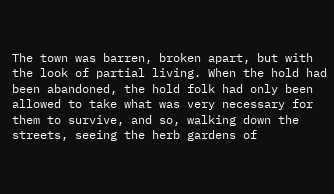The town was barren, broken apart, but with the look of partial living. When the hold had been abandoned, the hold folk had only been allowed to take what was very necessary for them to survive, and so, walking down the streets, seeing the herb gardens of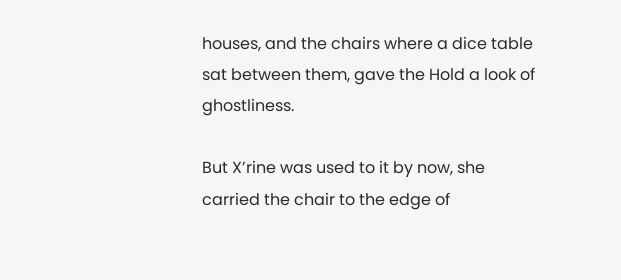houses, and the chairs where a dice table sat between them, gave the Hold a look of ghostliness.

But X’rine was used to it by now, she carried the chair to the edge of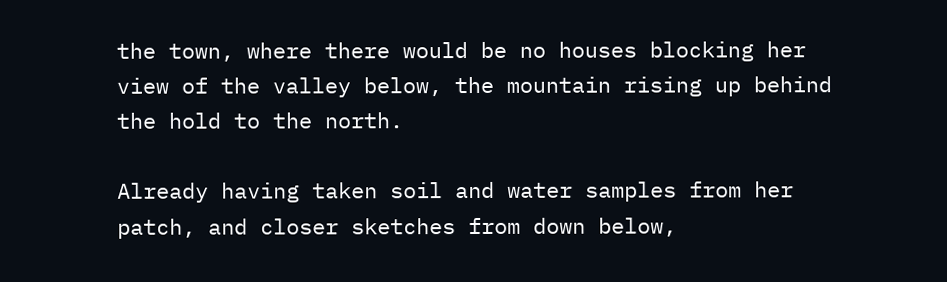the town, where there would be no houses blocking her view of the valley below, the mountain rising up behind the hold to the north.

Already having taken soil and water samples from her patch, and closer sketches from down below,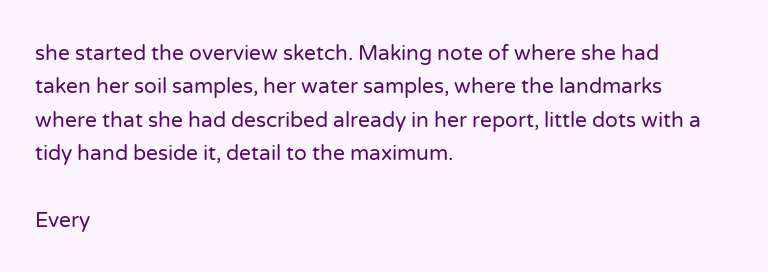she started the overview sketch. Making note of where she had taken her soil samples, her water samples, where the landmarks where that she had described already in her report, little dots with a tidy hand beside it, detail to the maximum.

Every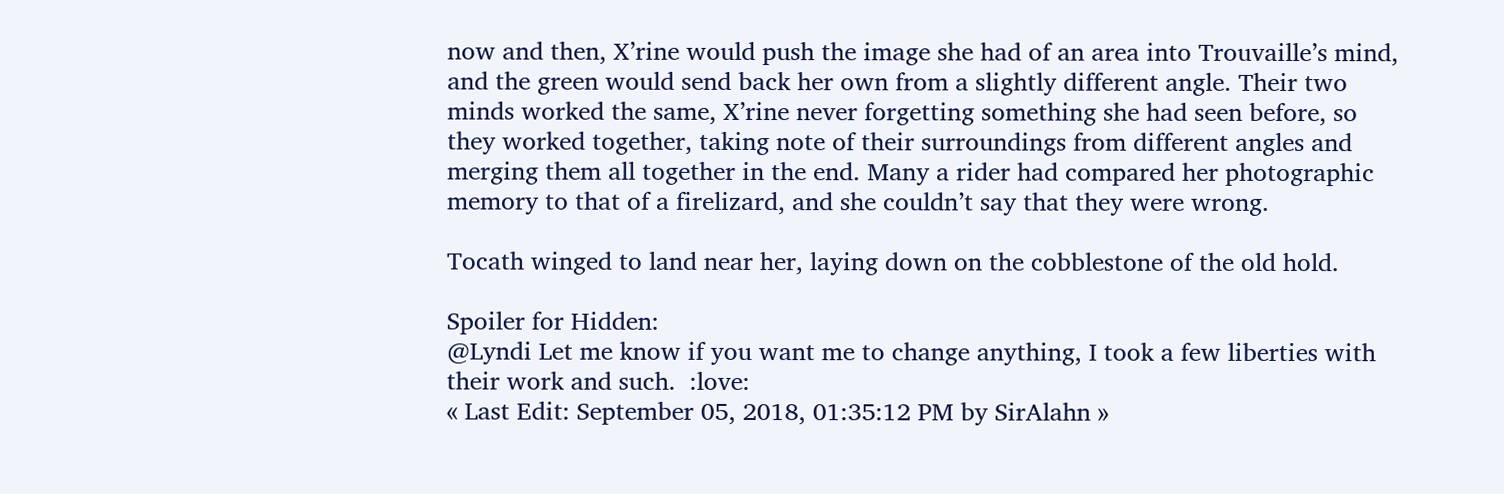now and then, X’rine would push the image she had of an area into Trouvaille’s mind, and the green would send back her own from a slightly different angle. Their two minds worked the same, X’rine never forgetting something she had seen before, so they worked together, taking note of their surroundings from different angles and merging them all together in the end. Many a rider had compared her photographic memory to that of a firelizard, and she couldn’t say that they were wrong.

Tocath winged to land near her, laying down on the cobblestone of the old hold.

Spoiler for Hidden:
@Lyndi Let me know if you want me to change anything, I took a few liberties with their work and such.  :love:
« Last Edit: September 05, 2018, 01:35:12 PM by SirAlahn »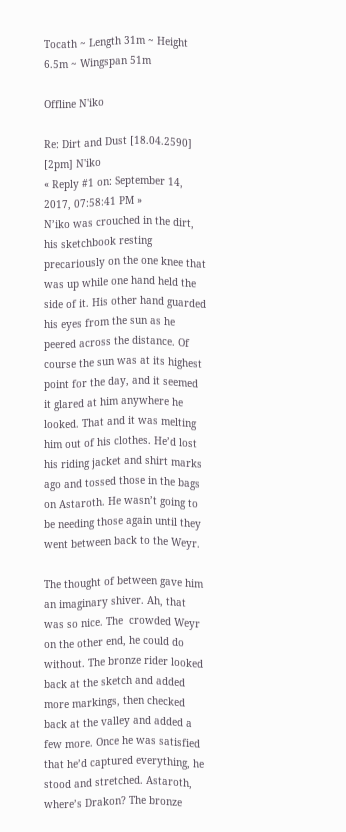Tocath ~ Length 31m ~ Height 6.5m ~ Wingspan 51m

Offline N'iko

Re: Dirt and Dust [18.04.2590] [2pm] N'iko
« Reply #1 on: September 14, 2017, 07:58:41 PM »
N’iko was crouched in the dirt, his sketchbook resting precariously on the one knee that was up while one hand held the side of it. His other hand guarded his eyes from the sun as he peered across the distance. Of course the sun was at its highest point for the day, and it seemed it glared at him anywhere he looked. That and it was melting him out of his clothes. He’d lost his riding jacket and shirt marks ago and tossed those in the bags on Astaroth. He wasn’t going to be needing those again until they went between back to the Weyr.

The thought of between gave him an imaginary shiver. Ah, that was so nice. The  crowded Weyr on the other end, he could do without. The bronze rider looked back at the sketch and added more markings, then checked back at the valley and added a few more. Once he was satisfied that he’d captured everything, he stood and stretched. Astaroth, where’s Drakon? The bronze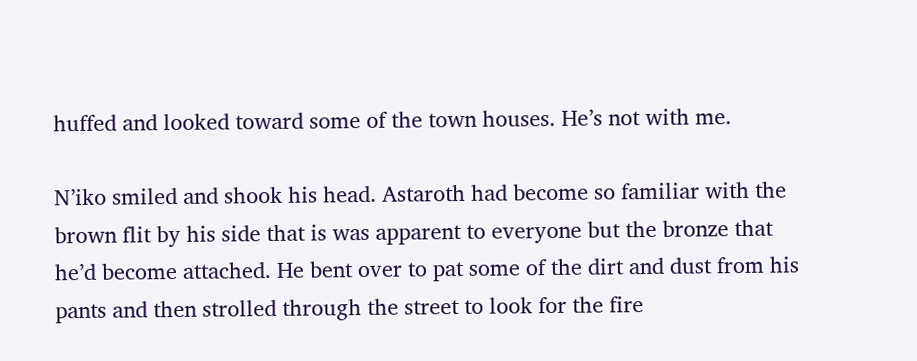huffed and looked toward some of the town houses. He’s not with me.

N’iko smiled and shook his head. Astaroth had become so familiar with the brown flit by his side that is was apparent to everyone but the bronze that he’d become attached. He bent over to pat some of the dirt and dust from his pants and then strolled through the street to look for the fire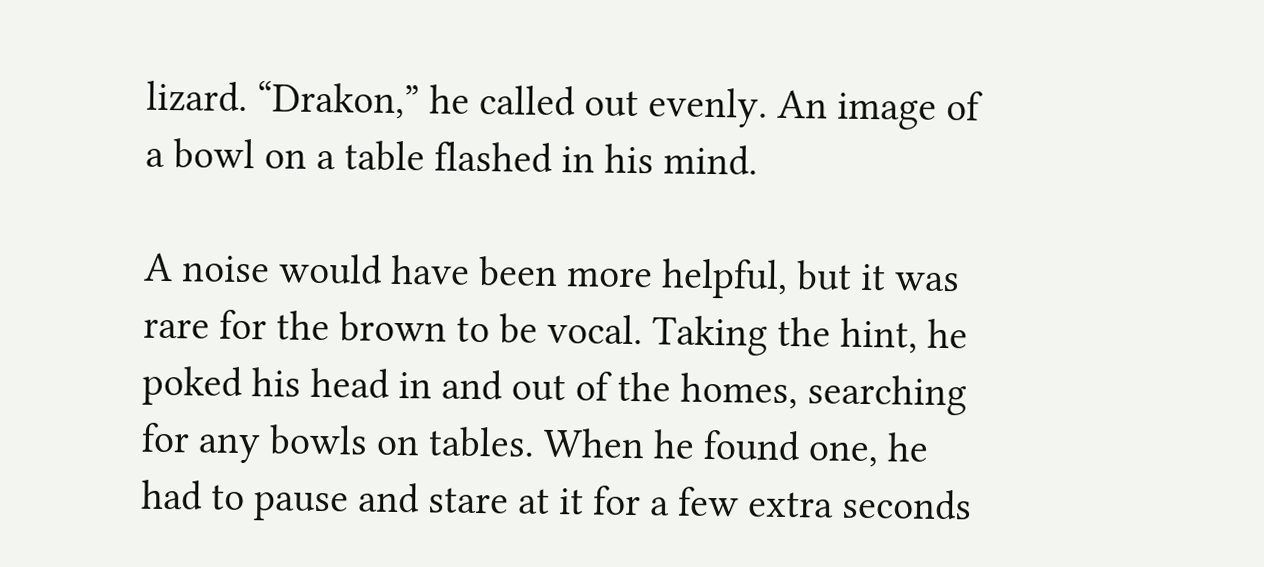lizard. “Drakon,” he called out evenly. An image of a bowl on a table flashed in his mind.

A noise would have been more helpful, but it was rare for the brown to be vocal. Taking the hint, he poked his head in and out of the homes, searching for any bowls on tables. When he found one, he had to pause and stare at it for a few extra seconds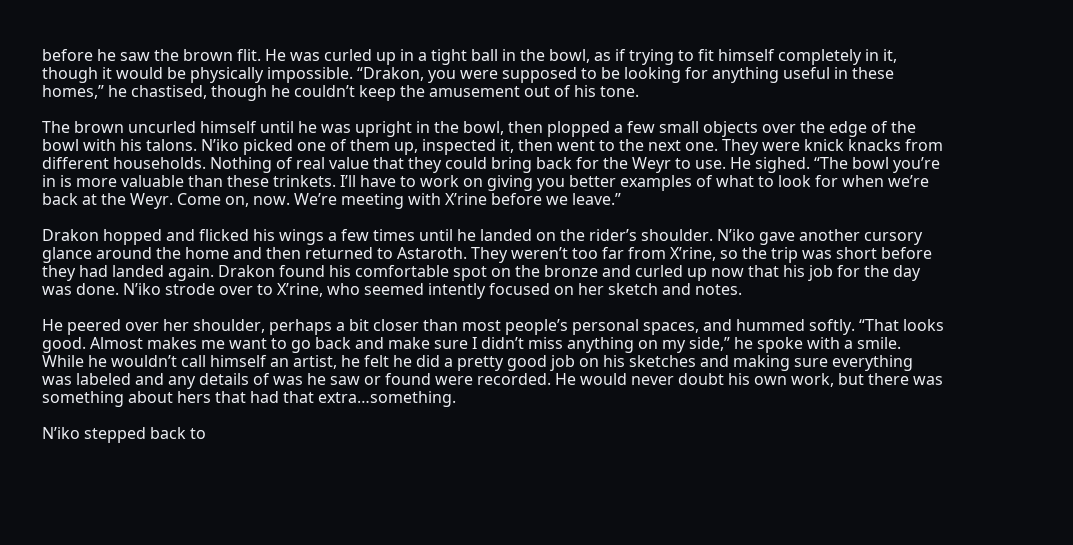before he saw the brown flit. He was curled up in a tight ball in the bowl, as if trying to fit himself completely in it, though it would be physically impossible. “Drakon, you were supposed to be looking for anything useful in these homes,” he chastised, though he couldn’t keep the amusement out of his tone.

The brown uncurled himself until he was upright in the bowl, then plopped a few small objects over the edge of the bowl with his talons. N’iko picked one of them up, inspected it, then went to the next one. They were knick knacks from different households. Nothing of real value that they could bring back for the Weyr to use. He sighed. “The bowl you’re in is more valuable than these trinkets. I’ll have to work on giving you better examples of what to look for when we’re back at the Weyr. Come on, now. We’re meeting with X’rine before we leave.”

Drakon hopped and flicked his wings a few times until he landed on the rider’s shoulder. N’iko gave another cursory glance around the home and then returned to Astaroth. They weren’t too far from X’rine, so the trip was short before they had landed again. Drakon found his comfortable spot on the bronze and curled up now that his job for the day was done. N’iko strode over to X’rine, who seemed intently focused on her sketch and notes.

He peered over her shoulder, perhaps a bit closer than most people’s personal spaces, and hummed softly. “That looks good. Almost makes me want to go back and make sure I didn’t miss anything on my side,” he spoke with a smile. While he wouldn’t call himself an artist, he felt he did a pretty good job on his sketches and making sure everything was labeled and any details of was he saw or found were recorded. He would never doubt his own work, but there was something about hers that had that extra…something.

N’iko stepped back to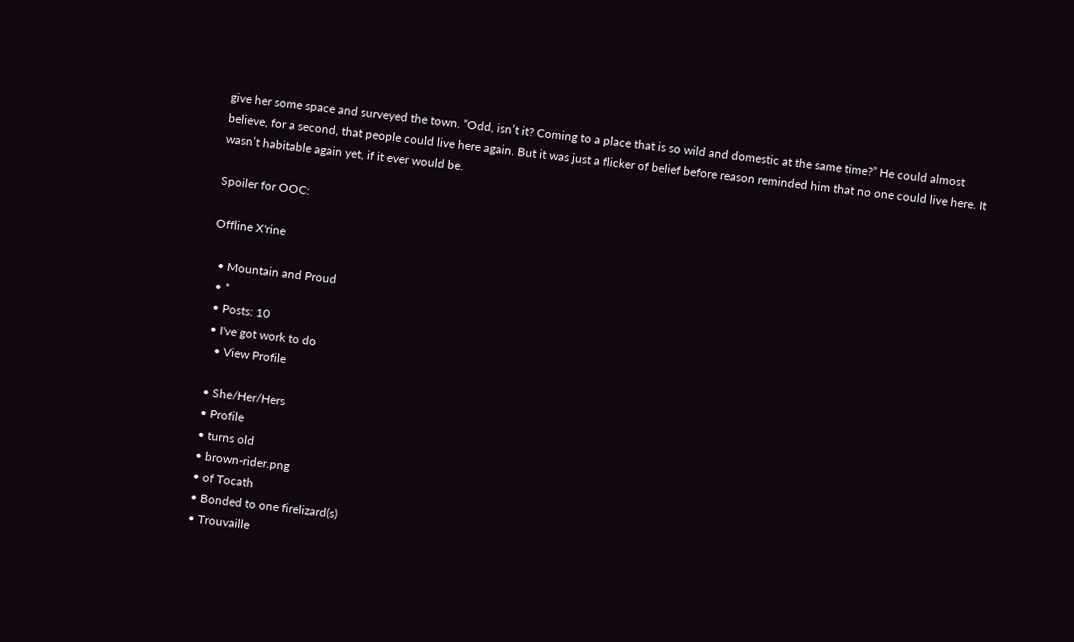give her some space and surveyed the town. “Odd, isn’t it? Coming to a place that is so wild and domestic at the same time?” He could almost believe, for a second, that people could live here again. But it was just a flicker of belief before reason reminded him that no one could live here. It wasn’t habitable again yet, if it ever would be.

Spoiler for OOC:

Offline X'rine

  • Mountain and Proud
  • *
  • Posts: 10
  • I've got work to do
    • View Profile

  • She/Her/Hers
  • Profile
  • turns old
  • brown-rider.png
  • of Tocath
  • Bonded to one firelizard(s)
  • Trouvaille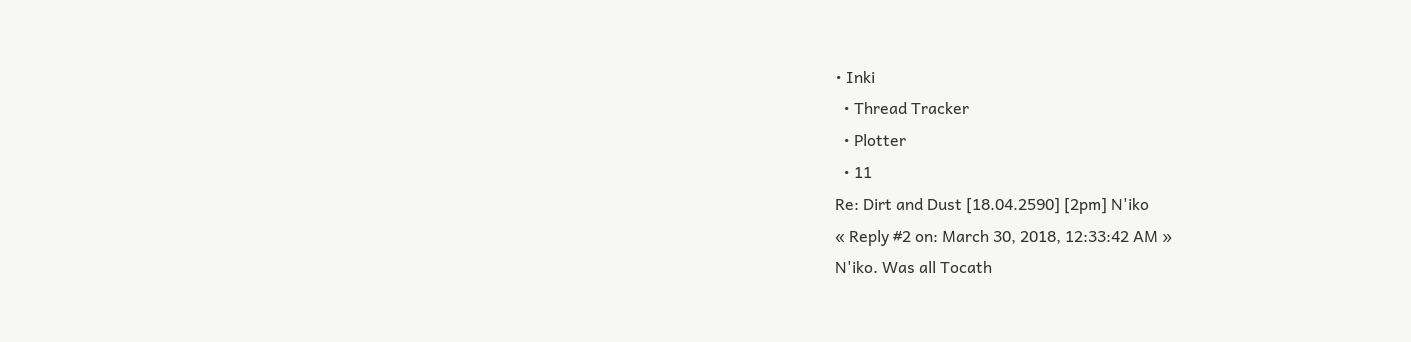• Inki
  • Thread Tracker
  • Plotter
  • 11
Re: Dirt and Dust [18.04.2590] [2pm] N'iko
« Reply #2 on: March 30, 2018, 12:33:42 AM »
N'iko. Was all Tocath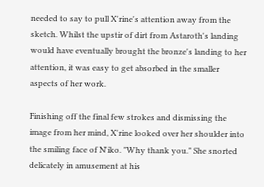needed to say to pull X'rine's attention away from the sketch. Whilst the upstir of dirt from Astaroth's landing would have eventually brought the bronze's landing to her attention, it was easy to get absorbed in the smaller aspects of her work.

Finishing off the final few strokes and dismissing the image from her mind, X'rine looked over her shoulder into the smiling face of N'iko. "Why thank you." She snorted delicately in amusement at his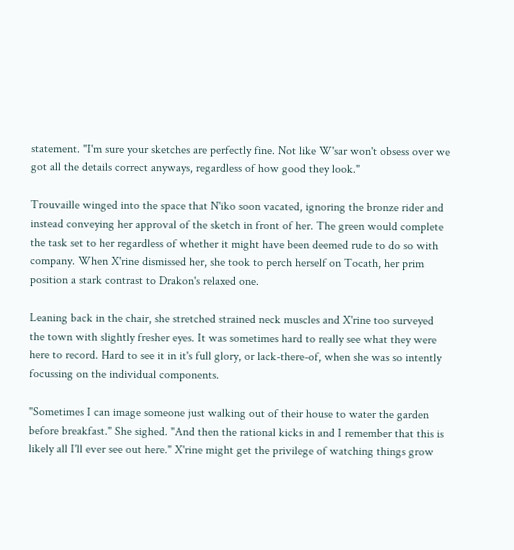statement. "I'm sure your sketches are perfectly fine. Not like W'sar won't obsess over we got all the details correct anyways, regardless of how good they look."

Trouvaille winged into the space that N'iko soon vacated, ignoring the bronze rider and instead conveying her approval of the sketch in front of her. The green would complete the task set to her regardless of whether it might have been deemed rude to do so with company. When X'rine dismissed her, she took to perch herself on Tocath, her prim position a stark contrast to Drakon's relaxed one.

Leaning back in the chair, she stretched strained neck muscles and X'rine too surveyed the town with slightly fresher eyes. It was sometimes hard to really see what they were here to record. Hard to see it in it's full glory, or lack-there-of, when she was so intently focussing on the individual components.

"Sometimes I can image someone just walking out of their house to water the garden before breakfast." She sighed. "And then the rational kicks in and I remember that this is likely all I'll ever see out here." X'rine might get the privilege of watching things grow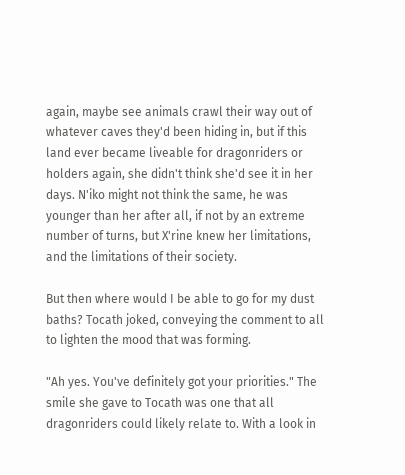again, maybe see animals crawl their way out of whatever caves they'd been hiding in, but if this land ever became liveable for dragonriders or holders again, she didn't think she'd see it in her days. N'iko might not think the same, he was younger than her after all, if not by an extreme number of turns, but X'rine knew her limitations, and the limitations of their society.

But then where would I be able to go for my dust baths? Tocath joked, conveying the comment to all to lighten the mood that was forming.

"Ah yes. You've definitely got your priorities." The smile she gave to Tocath was one that all dragonriders could likely relate to. With a look in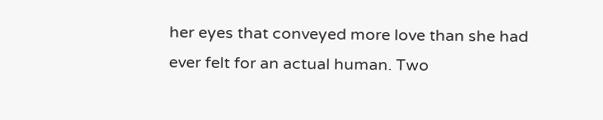her eyes that conveyed more love than she had ever felt for an actual human. Two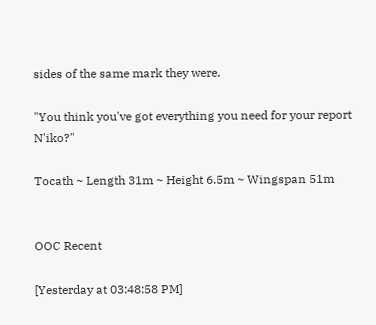sides of the same mark they were.

"You think you've got everything you need for your report N'iko?"

Tocath ~ Length 31m ~ Height 6.5m ~ Wingspan 51m


OOC Recent

[Yesterday at 03:48:58 PM]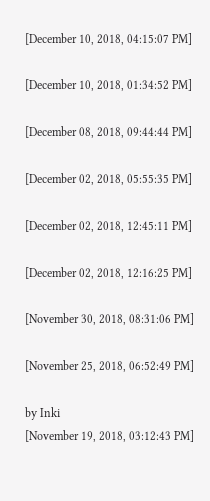[December 10, 2018, 04:15:07 PM]

[December 10, 2018, 01:34:52 PM]

[December 08, 2018, 09:44:44 PM]

[December 02, 2018, 05:55:35 PM]

[December 02, 2018, 12:45:11 PM]

[December 02, 2018, 12:16:25 PM]

[November 30, 2018, 08:31:06 PM]

[November 25, 2018, 06:52:49 PM]

by Inki
[November 19, 2018, 03:12:43 PM]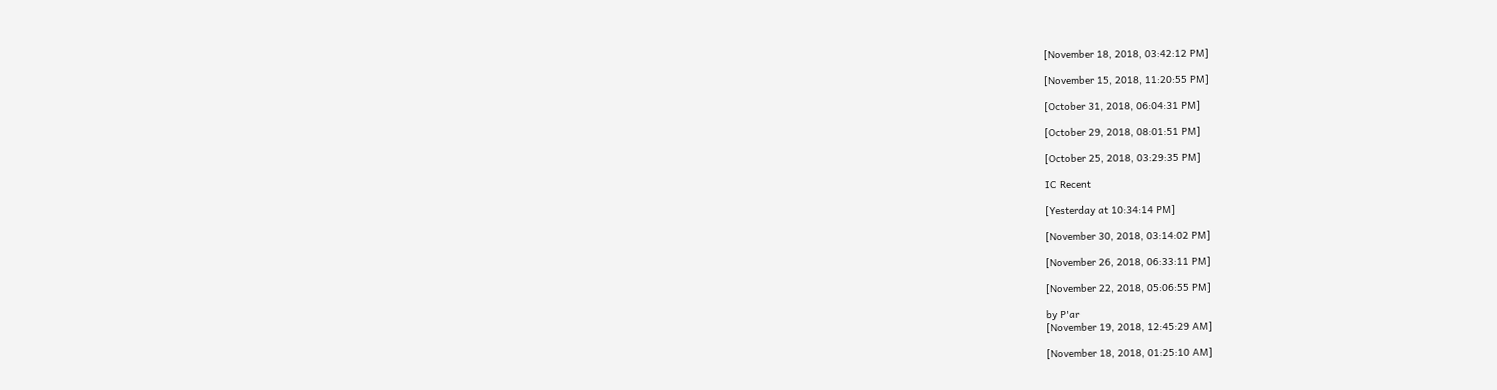[November 18, 2018, 03:42:12 PM]

[November 15, 2018, 11:20:55 PM]

[October 31, 2018, 06:04:31 PM]

[October 29, 2018, 08:01:51 PM]

[October 25, 2018, 03:29:35 PM]

IC Recent

[Yesterday at 10:34:14 PM]

[November 30, 2018, 03:14:02 PM]

[November 26, 2018, 06:33:11 PM]

[November 22, 2018, 05:06:55 PM]

by P'ar
[November 19, 2018, 12:45:29 AM]

[November 18, 2018, 01:25:10 AM]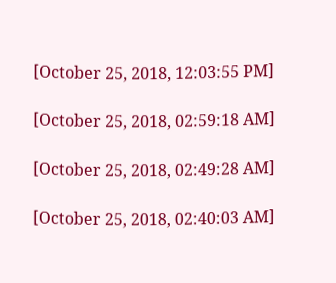[October 25, 2018, 12:03:55 PM]

[October 25, 2018, 02:59:18 AM]

[October 25, 2018, 02:49:28 AM]

[October 25, 2018, 02:40:03 AM]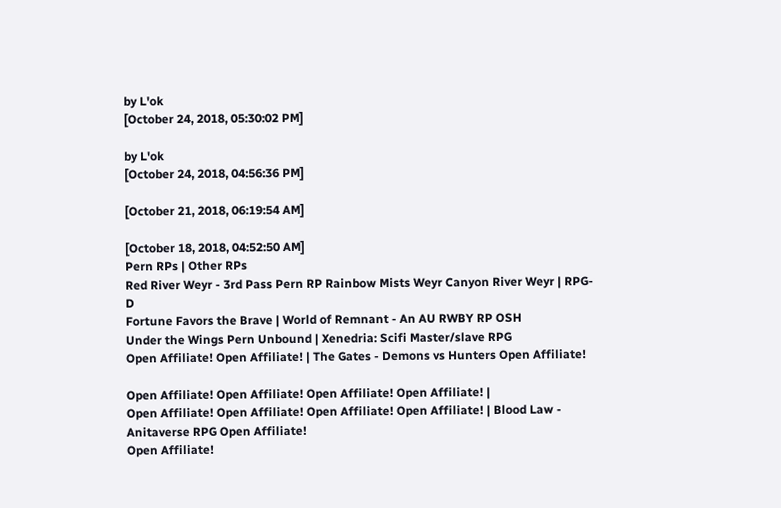by L'ok
[October 24, 2018, 05:30:02 PM]

by L'ok
[October 24, 2018, 04:56:36 PM]

[October 21, 2018, 06:19:54 AM]

[October 18, 2018, 04:52:50 AM]
Pern RPs | Other RPs
Red River Weyr - 3rd Pass Pern RP Rainbow Mists Weyr Canyon River Weyr | RPG-D
Fortune Favors the Brave | World of Remnant - An AU RWBY RP OSH
Under the Wings Pern Unbound | Xenedria: Scifi Master/slave RPG
Open Affiliate! Open Affiliate! | The Gates - Demons vs Hunters Open Affiliate!

Open Affiliate! Open Affiliate! Open Affiliate! Open Affiliate! |
Open Affiliate! Open Affiliate! Open Affiliate! Open Affiliate! | Blood Law - Anitaverse RPG Open Affiliate!
Open Affiliate!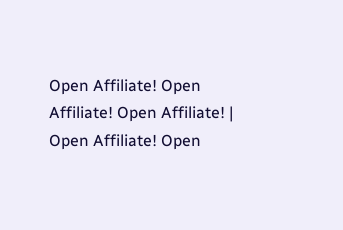Open Affiliate! Open Affiliate! Open Affiliate! | Open Affiliate! Open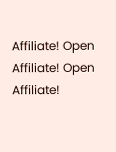Affiliate! Open Affiliate! Open Affiliate!